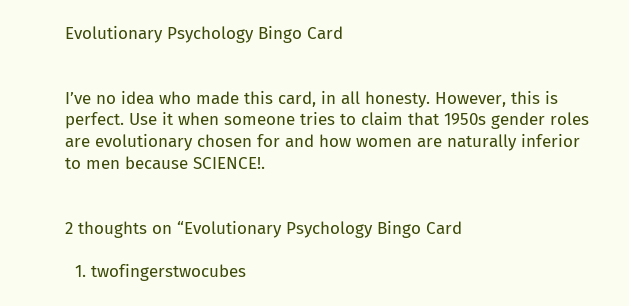Evolutionary Psychology Bingo Card


I’ve no idea who made this card, in all honesty. However, this is perfect. Use it when someone tries to claim that 1950s gender roles are evolutionary chosen for and how women are naturally inferior to men because SCIENCE!.


2 thoughts on “Evolutionary Psychology Bingo Card

  1. twofingerstwocubes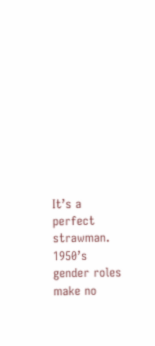It’s a perfect strawman. 1950’s gender roles make no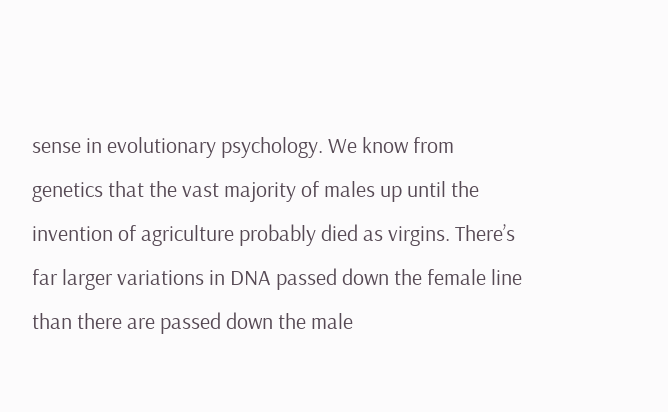sense in evolutionary psychology. We know from genetics that the vast majority of males up until the invention of agriculture probably died as virgins. There’s far larger variations in DNA passed down the female line than there are passed down the male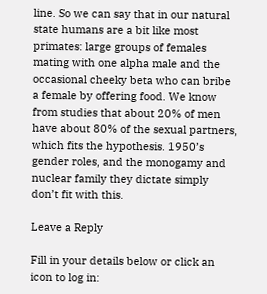line. So we can say that in our natural state humans are a bit like most primates: large groups of females mating with one alpha male and the occasional cheeky beta who can bribe a female by offering food. We know from studies that about 20% of men have about 80% of the sexual partners, which fits the hypothesis. 1950’s gender roles, and the monogamy and nuclear family they dictate simply don’t fit with this.

Leave a Reply

Fill in your details below or click an icon to log in: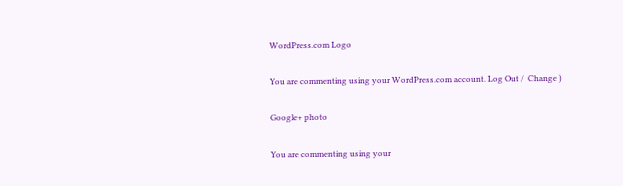WordPress.com Logo

You are commenting using your WordPress.com account. Log Out /  Change )

Google+ photo

You are commenting using your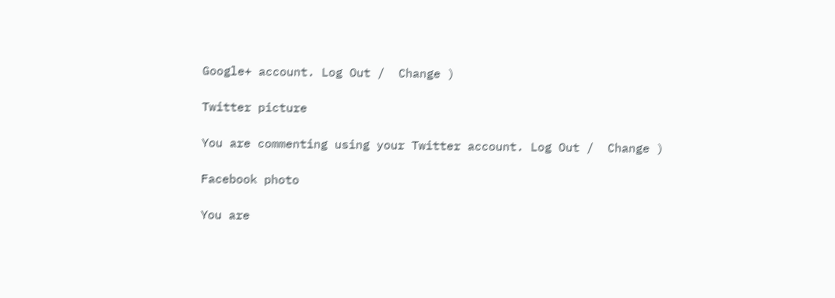Google+ account. Log Out /  Change )

Twitter picture

You are commenting using your Twitter account. Log Out /  Change )

Facebook photo

You are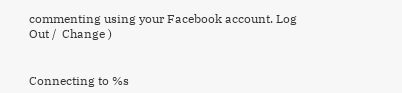commenting using your Facebook account. Log Out /  Change )


Connecting to %s